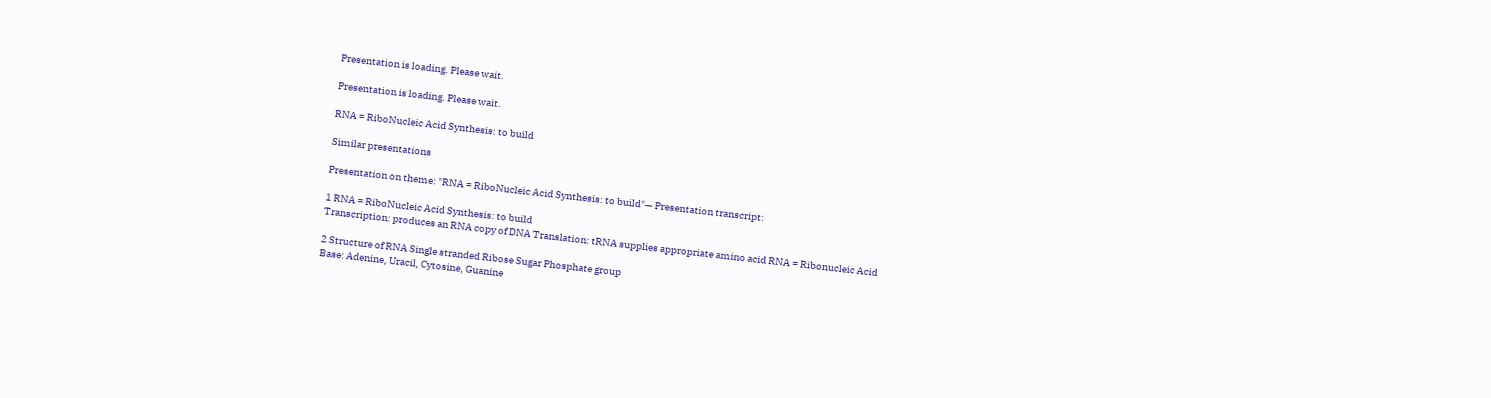Presentation is loading. Please wait.

Presentation is loading. Please wait.

RNA = RiboNucleic Acid Synthesis: to build

Similar presentations

Presentation on theme: "RNA = RiboNucleic Acid Synthesis: to build"— Presentation transcript:

1 RNA = RiboNucleic Acid Synthesis: to build
Transcription: produces an RNA copy of DNA Translation: tRNA supplies appropriate amino acid RNA = Ribonucleic Acid

2 Structure of RNA Single stranded Ribose Sugar Phosphate group
Base: Adenine, Uracil, Cytosine, Guanine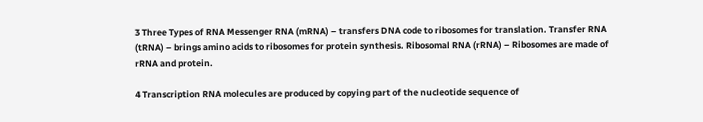3 Three Types of RNA Messenger RNA (mRNA) – transfers DNA code to ribosomes for translation. Transfer RNA (tRNA) – brings amino acids to ribosomes for protein synthesis. Ribosomal RNA (rRNA) – Ribosomes are made of rRNA and protein.

4 Transcription RNA molecules are produced by copying part of the nucleotide sequence of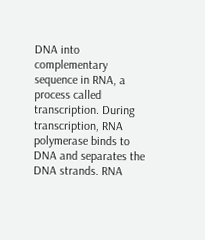DNA into complementary sequence in RNA, a process called transcription. During transcription, RNA polymerase binds to DNA and separates the DNA strands. RNA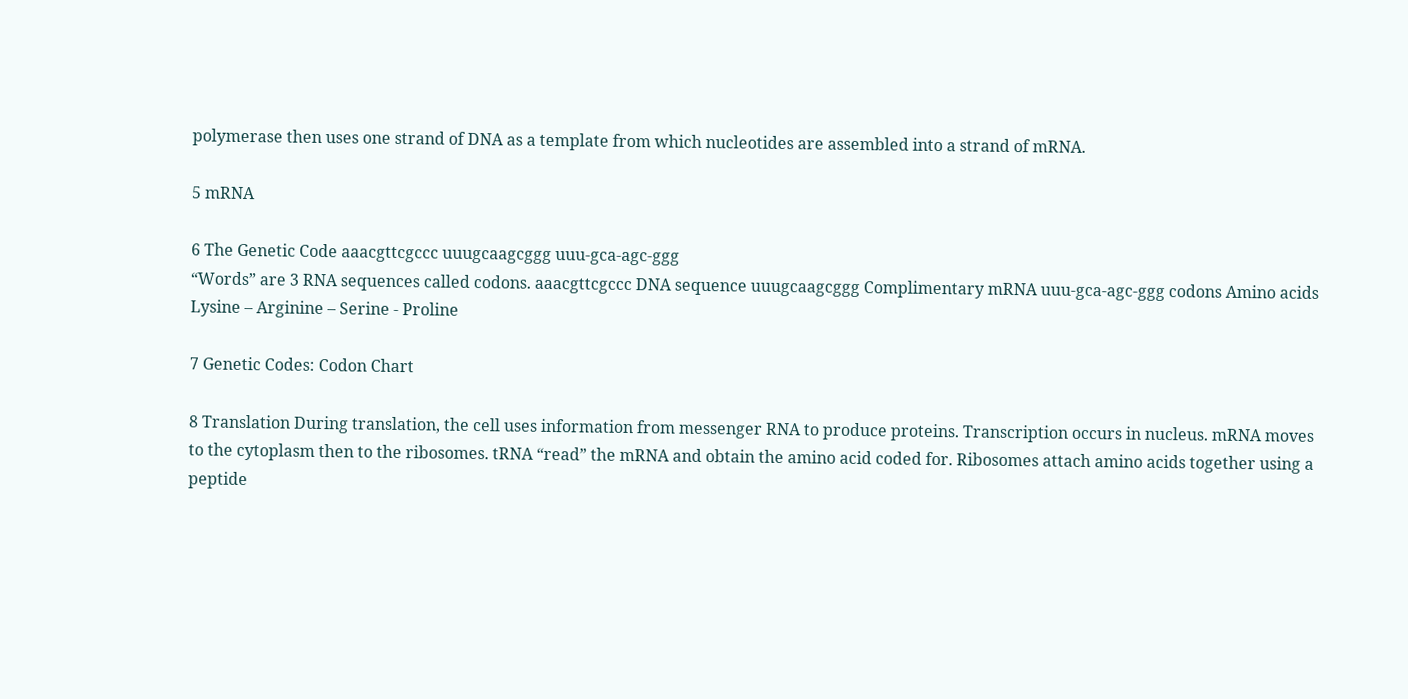polymerase then uses one strand of DNA as a template from which nucleotides are assembled into a strand of mRNA.

5 mRNA

6 The Genetic Code aaacgttcgccc uuugcaagcggg uuu-gca-agc-ggg
“Words” are 3 RNA sequences called codons. aaacgttcgccc DNA sequence uuugcaagcggg Complimentary mRNA uuu-gca-agc-ggg codons Amino acids Lysine – Arginine – Serine - Proline

7 Genetic Codes: Codon Chart

8 Translation During translation, the cell uses information from messenger RNA to produce proteins. Transcription occurs in nucleus. mRNA moves to the cytoplasm then to the ribosomes. tRNA “read” the mRNA and obtain the amino acid coded for. Ribosomes attach amino acids together using a peptide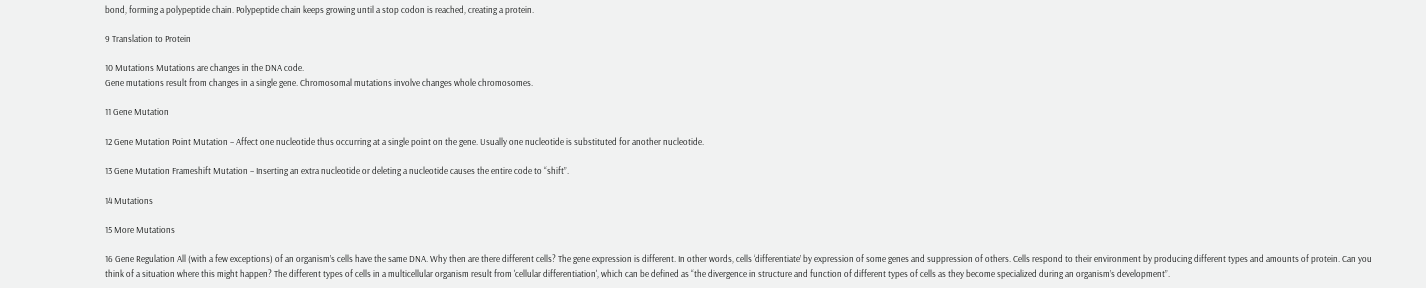bond, forming a polypeptide chain. Polypeptide chain keeps growing until a stop codon is reached, creating a protein.

9 Translation to Protein

10 Mutations Mutations are changes in the DNA code.
Gene mutations result from changes in a single gene. Chromosomal mutations involve changes whole chromosomes.

11 Gene Mutation

12 Gene Mutation Point Mutation – Affect one nucleotide thus occurring at a single point on the gene. Usually one nucleotide is substituted for another nucleotide.

13 Gene Mutation Frameshift Mutation – Inserting an extra nucleotide or deleting a nucleotide causes the entire code to “shift”.

14 Mutations

15 More Mutations

16 Gene Regulation All (with a few exceptions) of an organism’s cells have the same DNA. Why then are there different cells? The gene expression is different. In other words, cells ‘differentiate’ by expression of some genes and suppression of others. Cells respond to their environment by producing different types and amounts of protein. Can you think of a situation where this might happen? The different types of cells in a multicellular organism result from 'cellular differentiation', which can be defined as “the divergence in structure and function of different types of cells as they become specialized during an organism’s development”.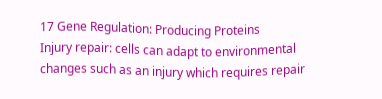17 Gene Regulation: Producing Proteins
Injury repair: cells can adapt to environmental changes such as an injury which requires repair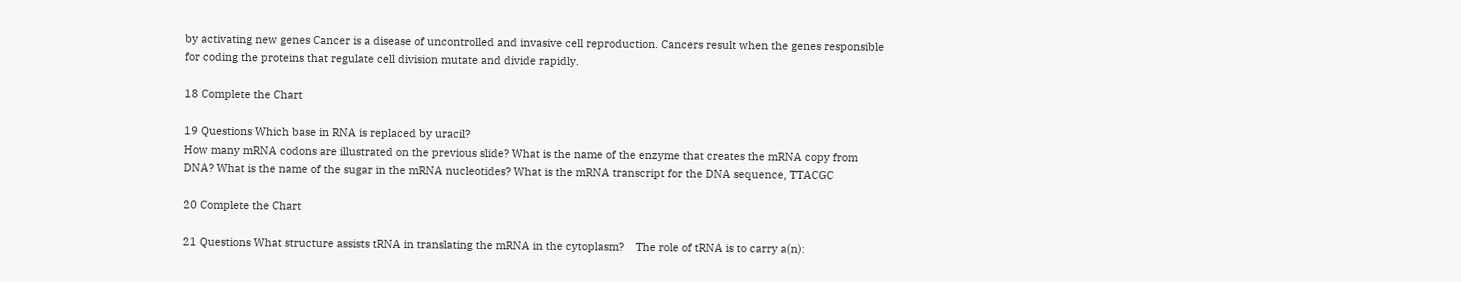by activating new genes Cancer is a disease of uncontrolled and invasive cell reproduction. Cancers result when the genes responsible for coding the proteins that regulate cell division mutate and divide rapidly.

18 Complete the Chart

19 Questions Which base in RNA is replaced by uracil?
How many mRNA codons are illustrated on the previous slide? What is the name of the enzyme that creates the mRNA copy from DNA? What is the name of the sugar in the mRNA nucleotides? What is the mRNA transcript for the DNA sequence, TTACGC

20 Complete the Chart

21 Questions What structure assists tRNA in translating the mRNA in the cytoplasm?    The role of tRNA is to carry a(n):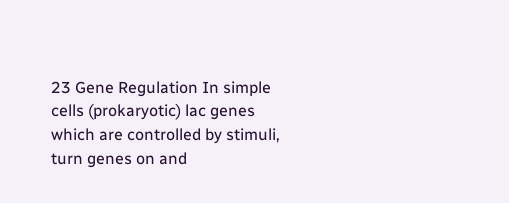23 Gene Regulation In simple cells (prokaryotic) lac genes which are controlled by stimuli, turn genes on and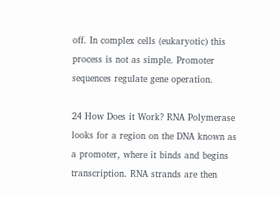off. In complex cells (eukaryotic) this process is not as simple. Promoter sequences regulate gene operation.

24 How Does it Work? RNA Polymerase looks for a region on the DNA known as a promoter, where it binds and begins transcription. RNA strands are then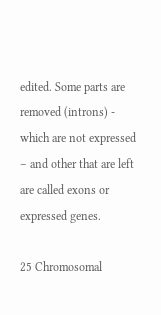edited. Some parts are removed (introns) - which are not expressed – and other that are left are called exons or expressed genes.

25 Chromosomal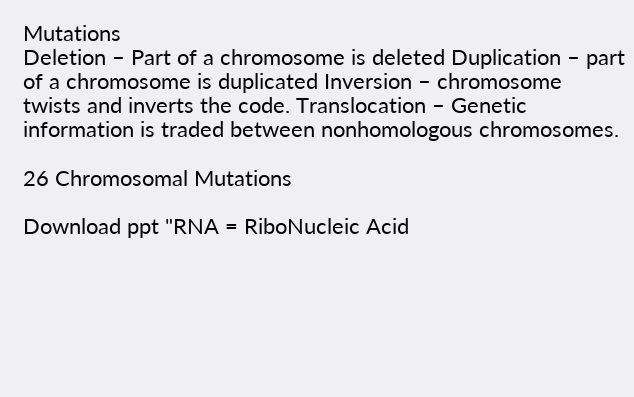Mutations
Deletion – Part of a chromosome is deleted Duplication – part of a chromosome is duplicated Inversion – chromosome twists and inverts the code. Translocation – Genetic information is traded between nonhomologous chromosomes.

26 Chromosomal Mutations

Download ppt "RNA = RiboNucleic Acid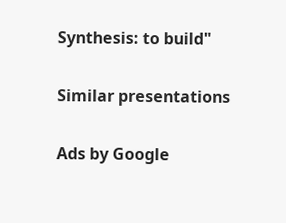Synthesis: to build"

Similar presentations

Ads by Google